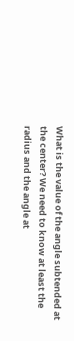What is the value of the angle subtended at the center? We need to know at least the radius and the angle at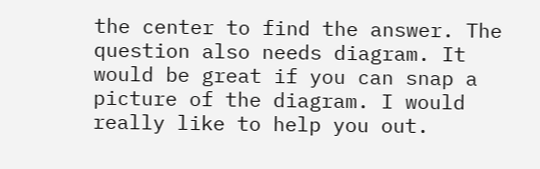the center to find the answer. The question also needs diagram. It would be great if you can snap a picture of the diagram. I would really like to help you out.